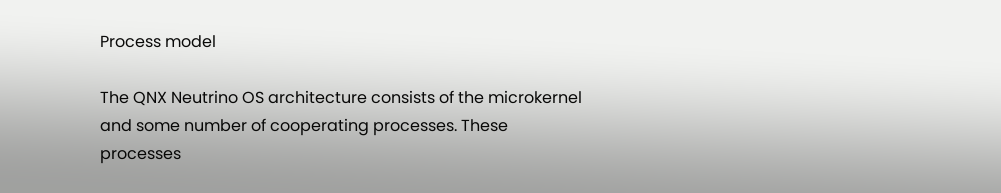Process model

The QNX Neutrino OS architecture consists of the microkernel and some number of cooperating processes. These processes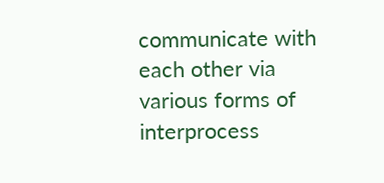communicate with each other via various forms of interprocess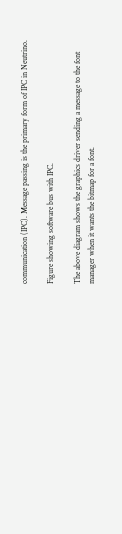communication (IPC). Message passing is the primary form of IPC in Neutrino.

Figure showing software bus with IPC.

The above diagram shows the graphics driver sending a message to the font manager when it wants the bitmap for a font.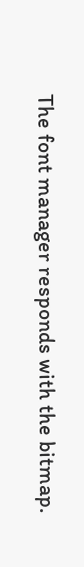The font manager responds with the bitmap.